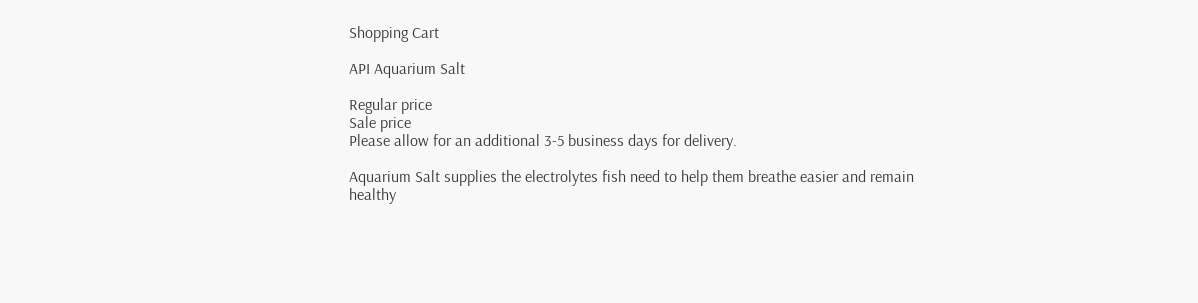Shopping Cart

API Aquarium Salt

Regular price
Sale price
Please allow for an additional 3-5 business days for delivery.

Aquarium Salt supplies the electrolytes fish need to help them breathe easier and remain healthy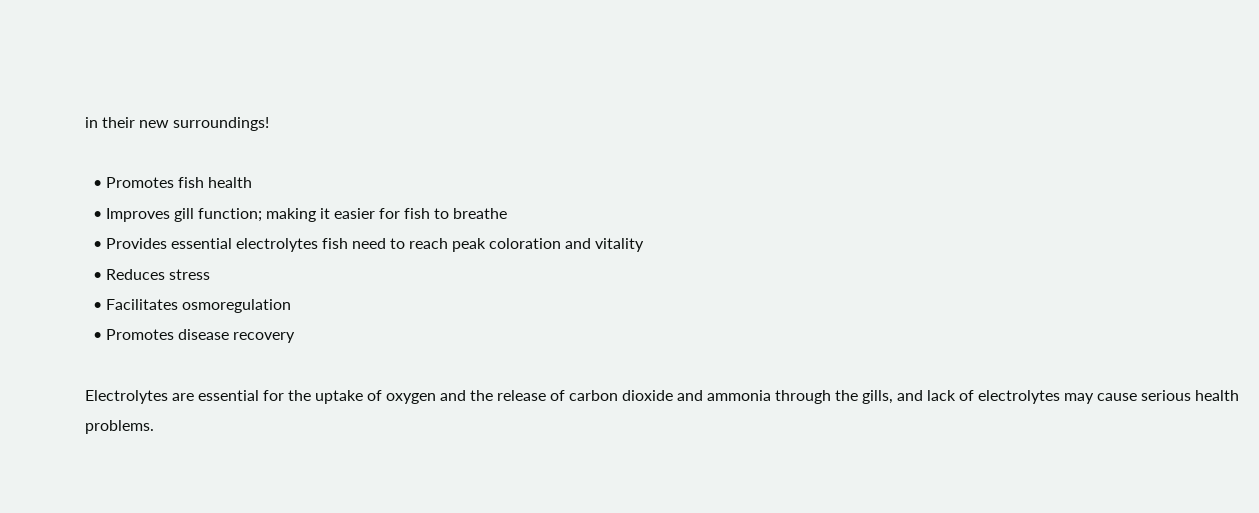in their new surroundings!

  • Promotes fish health
  • Improves gill function; making it easier for fish to breathe
  • Provides essential electrolytes fish need to reach peak coloration and vitality
  • Reduces stress
  • Facilitates osmoregulation
  • Promotes disease recovery

Electrolytes are essential for the uptake of oxygen and the release of carbon dioxide and ammonia through the gills, and lack of electrolytes may cause serious health problems.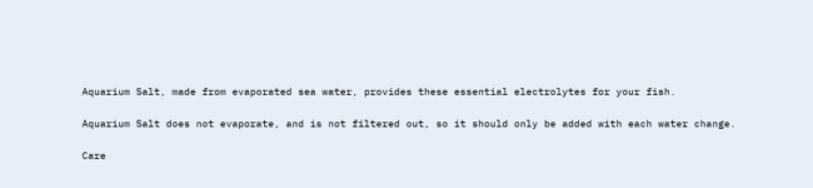Aquarium Salt, made from evaporated sea water, provides these essential electrolytes for your fish.

Aquarium Salt does not evaporate, and is not filtered out, so it should only be added with each water change.

Care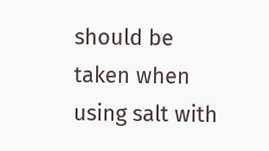should be taken when using salt with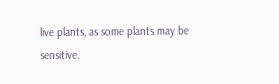live plants, as some plants may be sensitive.